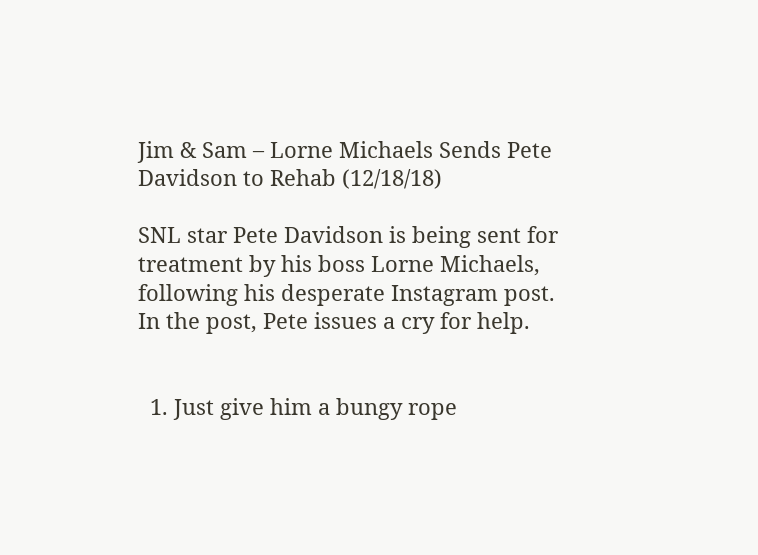Jim & Sam – Lorne Michaels Sends Pete Davidson to Rehab (12/18/18)

SNL star Pete Davidson is being sent for treatment by his boss Lorne Michaels, following his desperate Instagram post. In the post, Pete issues a cry for help.


  1. Just give him a bungy rope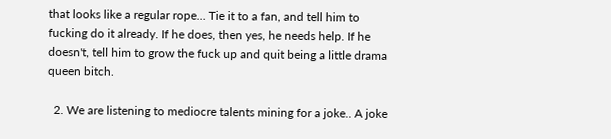that looks like a regular rope… Tie it to a fan, and tell him to fucking do it already. If he does, then yes, he needs help. If he doesn't, tell him to grow the fuck up and quit being a little drama queen bitch.

  2. We are listening to mediocre talents mining for a joke.. A joke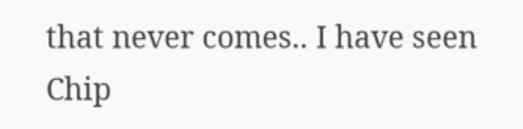that never comes.. I have seen Chip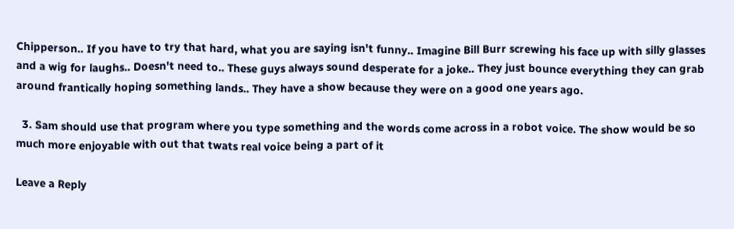Chipperson.. If you have to try that hard, what you are saying isn't funny.. Imagine Bill Burr screwing his face up with silly glasses and a wig for laughs.. Doesn't need to.. These guys always sound desperate for a joke.. They just bounce everything they can grab around frantically hoping something lands.. They have a show because they were on a good one years ago.

  3. Sam should use that program where you type something and the words come across in a robot voice. The show would be so much more enjoyable with out that twats real voice being a part of it

Leave a Reply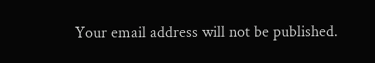Your email address will not be published.